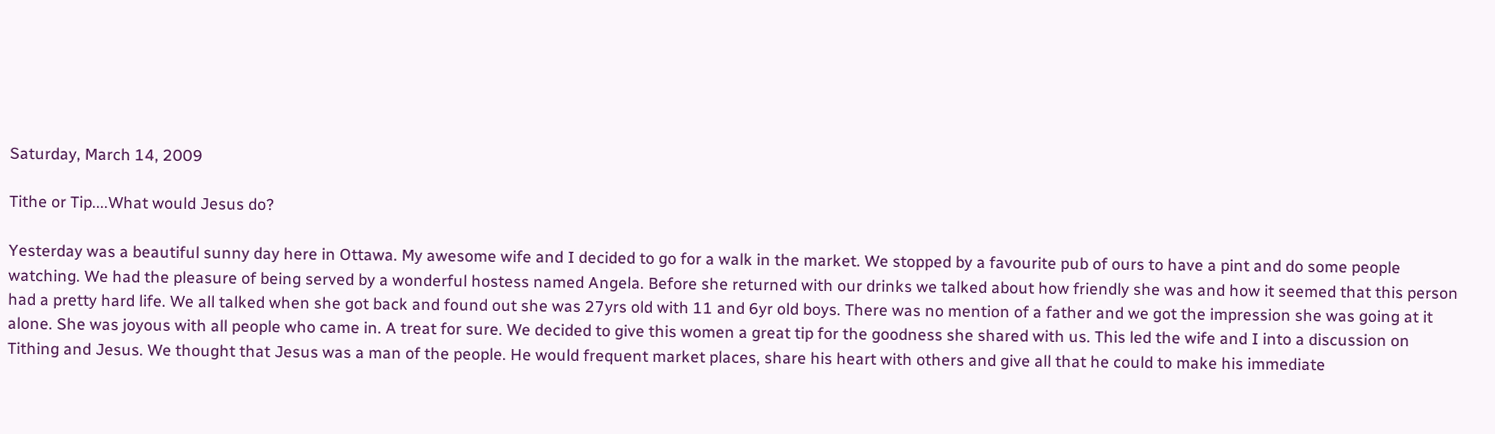Saturday, March 14, 2009

Tithe or Tip....What would Jesus do?

Yesterday was a beautiful sunny day here in Ottawa. My awesome wife and I decided to go for a walk in the market. We stopped by a favourite pub of ours to have a pint and do some people watching. We had the pleasure of being served by a wonderful hostess named Angela. Before she returned with our drinks we talked about how friendly she was and how it seemed that this person had a pretty hard life. We all talked when she got back and found out she was 27yrs old with 11 and 6yr old boys. There was no mention of a father and we got the impression she was going at it alone. She was joyous with all people who came in. A treat for sure. We decided to give this women a great tip for the goodness she shared with us. This led the wife and I into a discussion on Tithing and Jesus. We thought that Jesus was a man of the people. He would frequent market places, share his heart with others and give all that he could to make his immediate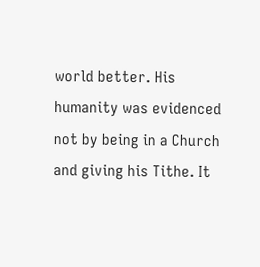world better. His humanity was evidenced not by being in a Church and giving his Tithe. It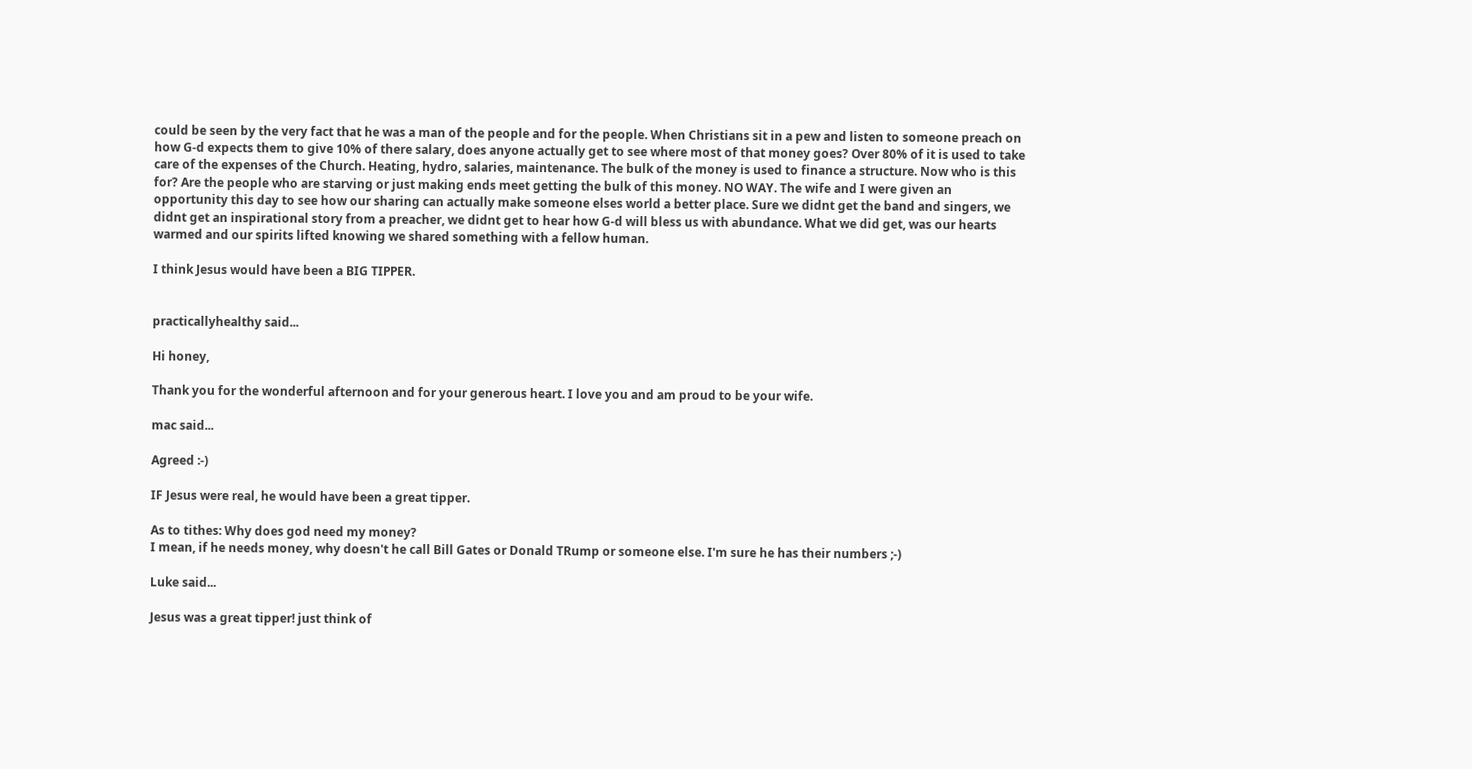could be seen by the very fact that he was a man of the people and for the people. When Christians sit in a pew and listen to someone preach on how G-d expects them to give 10% of there salary, does anyone actually get to see where most of that money goes? Over 80% of it is used to take care of the expenses of the Church. Heating, hydro, salaries, maintenance. The bulk of the money is used to finance a structure. Now who is this for? Are the people who are starving or just making ends meet getting the bulk of this money. NO WAY. The wife and I were given an opportunity this day to see how our sharing can actually make someone elses world a better place. Sure we didnt get the band and singers, we didnt get an inspirational story from a preacher, we didnt get to hear how G-d will bless us with abundance. What we did get, was our hearts warmed and our spirits lifted knowing we shared something with a fellow human.

I think Jesus would have been a BIG TIPPER.


practicallyhealthy said...

Hi honey,

Thank you for the wonderful afternoon and for your generous heart. I love you and am proud to be your wife.

mac said...

Agreed :-)

IF Jesus were real, he would have been a great tipper.

As to tithes: Why does god need my money?
I mean, if he needs money, why doesn't he call Bill Gates or Donald TRump or someone else. I'm sure he has their numbers ;-)

Luke said...

Jesus was a great tipper! just think of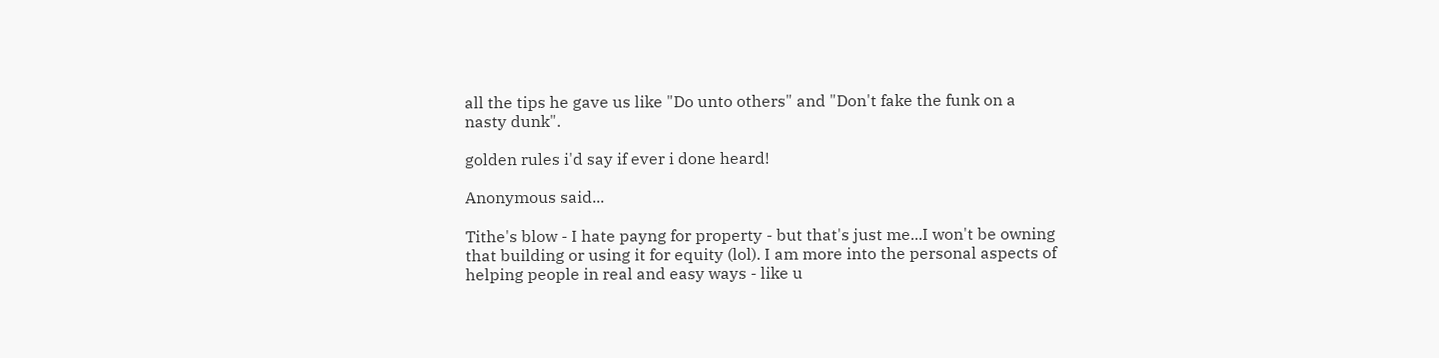all the tips he gave us like "Do unto others" and "Don't fake the funk on a nasty dunk".

golden rules i'd say if ever i done heard!

Anonymous said...

Tithe's blow - I hate payng for property - but that's just me...I won't be owning that building or using it for equity (lol). I am more into the personal aspects of helping people in real and easy ways - like u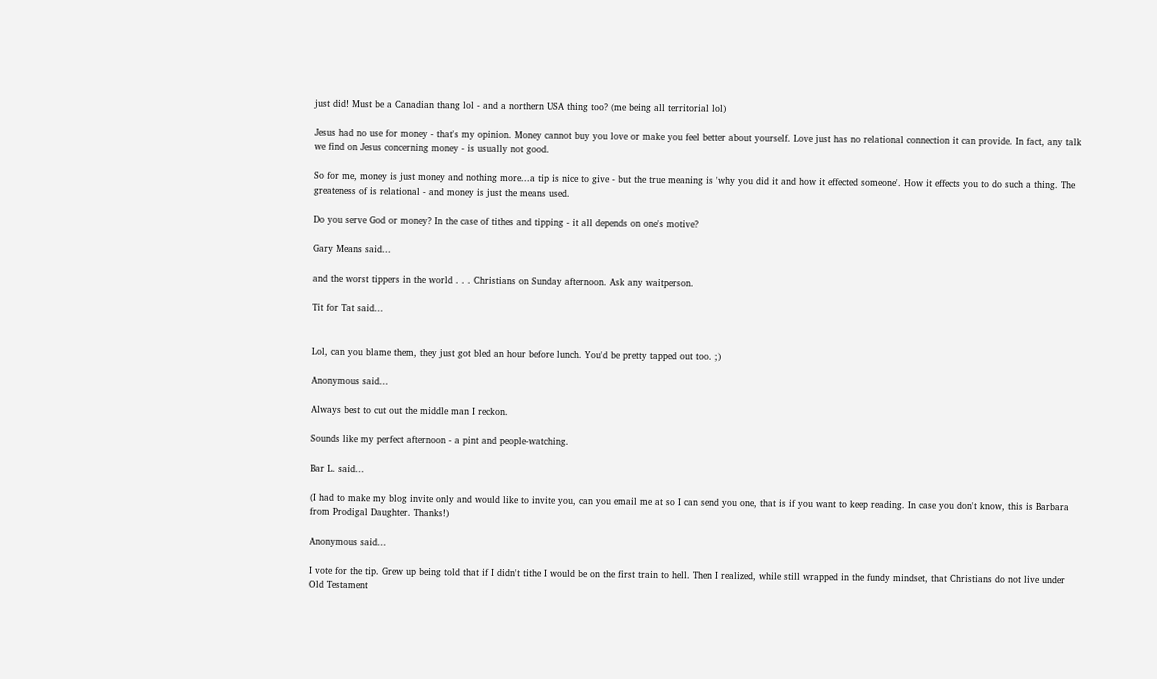just did! Must be a Canadian thang lol - and a northern USA thing too? (me being all territorial lol)

Jesus had no use for money - that's my opinion. Money cannot buy you love or make you feel better about yourself. Love just has no relational connection it can provide. In fact, any talk we find on Jesus concerning money - is usually not good.

So for me, money is just money and nothing more...a tip is nice to give - but the true meaning is 'why you did it and how it effected someone'. How it effects you to do such a thing. The greateness of is relational - and money is just the means used.

Do you serve God or money? In the case of tithes and tipping - it all depends on one's motive?

Gary Means said...

and the worst tippers in the world . . . Christians on Sunday afternoon. Ask any waitperson.

Tit for Tat said...


Lol, can you blame them, they just got bled an hour before lunch. You'd be pretty tapped out too. ;)

Anonymous said...

Always best to cut out the middle man I reckon.

Sounds like my perfect afternoon - a pint and people-watching.

Bar L. said...

(I had to make my blog invite only and would like to invite you, can you email me at so I can send you one, that is if you want to keep reading. In case you don't know, this is Barbara from Prodigal Daughter. Thanks!)

Anonymous said...

I vote for the tip. Grew up being told that if I didn't tithe I would be on the first train to hell. Then I realized, while still wrapped in the fundy mindset, that Christians do not live under Old Testament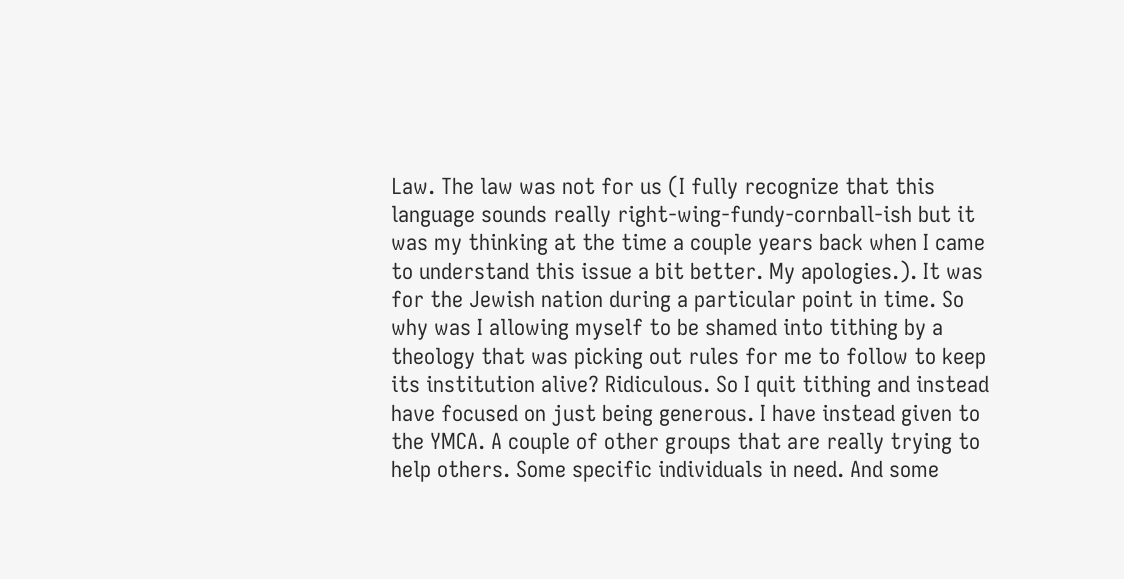Law. The law was not for us (I fully recognize that this language sounds really right-wing-fundy-cornball-ish but it was my thinking at the time a couple years back when I came to understand this issue a bit better. My apologies.). It was for the Jewish nation during a particular point in time. So why was I allowing myself to be shamed into tithing by a theology that was picking out rules for me to follow to keep its institution alive? Ridiculous. So I quit tithing and instead have focused on just being generous. I have instead given to the YMCA. A couple of other groups that are really trying to help others. Some specific individuals in need. And some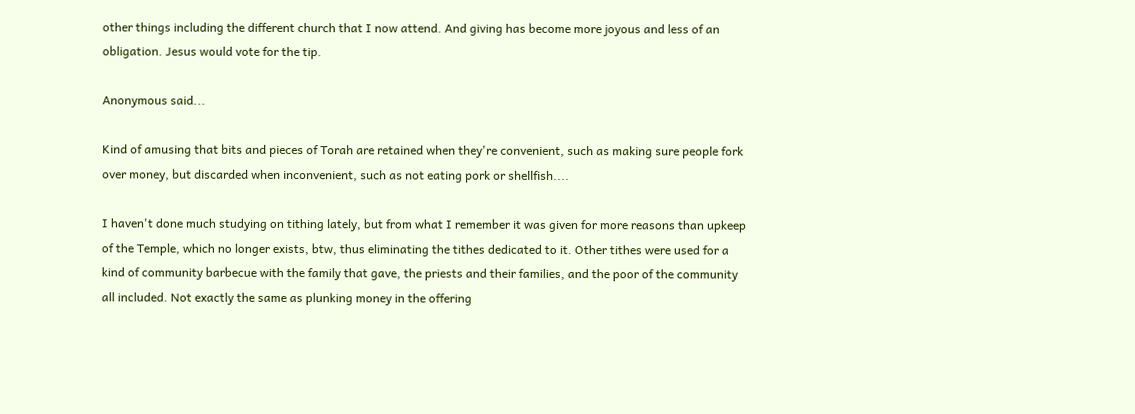other things including the different church that I now attend. And giving has become more joyous and less of an obligation. Jesus would vote for the tip.

Anonymous said...

Kind of amusing that bits and pieces of Torah are retained when they're convenient, such as making sure people fork over money, but discarded when inconvenient, such as not eating pork or shellfish....

I haven't done much studying on tithing lately, but from what I remember it was given for more reasons than upkeep of the Temple, which no longer exists, btw, thus eliminating the tithes dedicated to it. Other tithes were used for a kind of community barbecue with the family that gave, the priests and their families, and the poor of the community all included. Not exactly the same as plunking money in the offering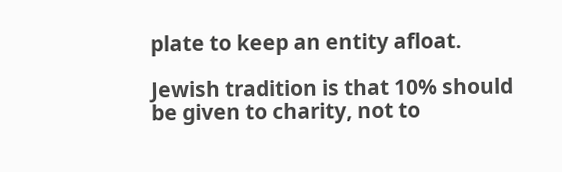plate to keep an entity afloat.

Jewish tradition is that 10% should be given to charity, not to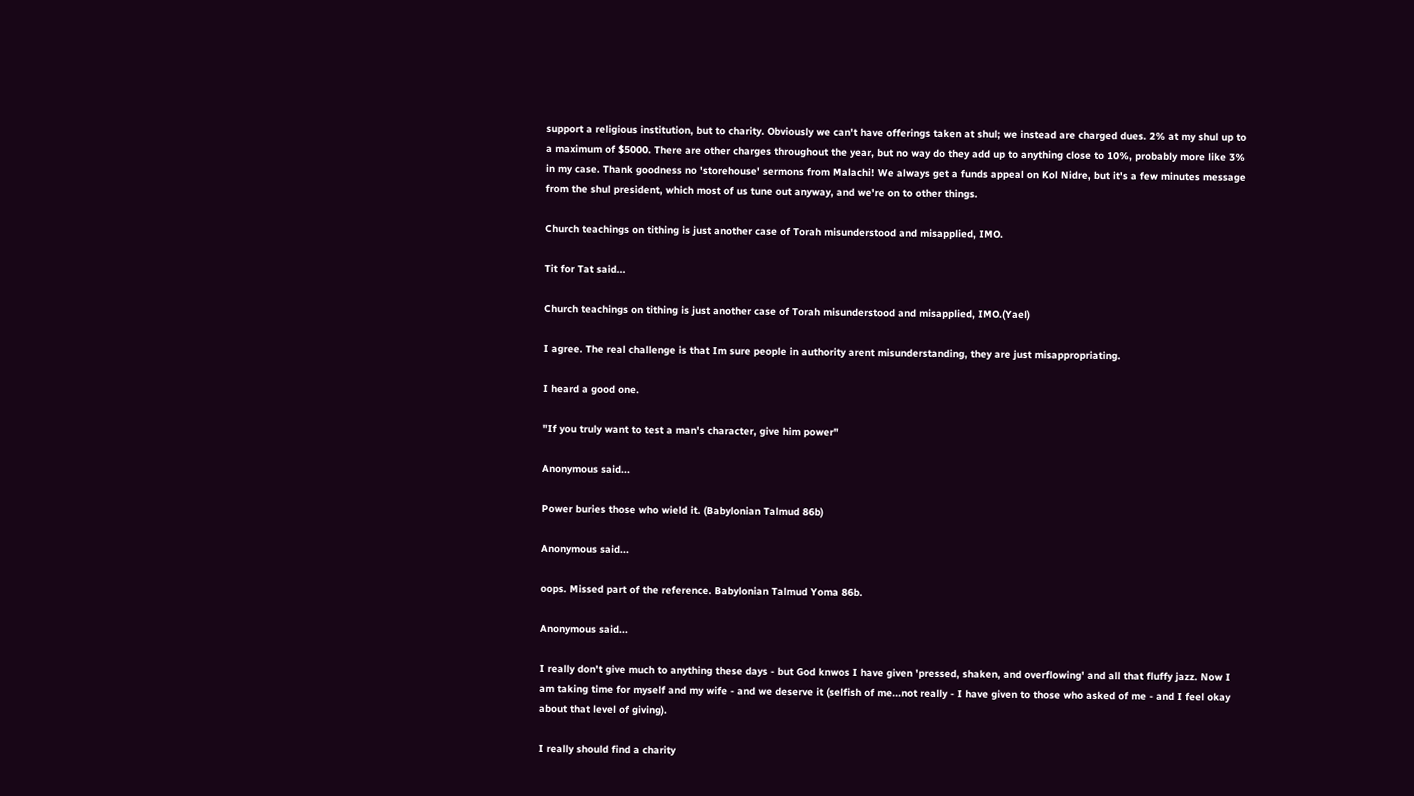support a religious institution, but to charity. Obviously we can't have offerings taken at shul; we instead are charged dues. 2% at my shul up to a maximum of $5000. There are other charges throughout the year, but no way do they add up to anything close to 10%, probably more like 3% in my case. Thank goodness no 'storehouse' sermons from Malachi! We always get a funds appeal on Kol Nidre, but it's a few minutes message from the shul president, which most of us tune out anyway, and we're on to other things.

Church teachings on tithing is just another case of Torah misunderstood and misapplied, IMO.

Tit for Tat said...

Church teachings on tithing is just another case of Torah misunderstood and misapplied, IMO.(Yael)

I agree. The real challenge is that Im sure people in authority arent misunderstanding, they are just misappropriating.

I heard a good one.

"If you truly want to test a man's character, give him power"

Anonymous said...

Power buries those who wield it. (Babylonian Talmud 86b)

Anonymous said...

oops. Missed part of the reference. Babylonian Talmud Yoma 86b.

Anonymous said...

I really don't give much to anything these days - but God knwos I have given 'pressed, shaken, and overflowing' and all that fluffy jazz. Now I am taking time for myself and my wife - and we deserve it (selfish of me...not really - I have given to those who asked of me - and I feel okay about that level of giving).

I really should find a charity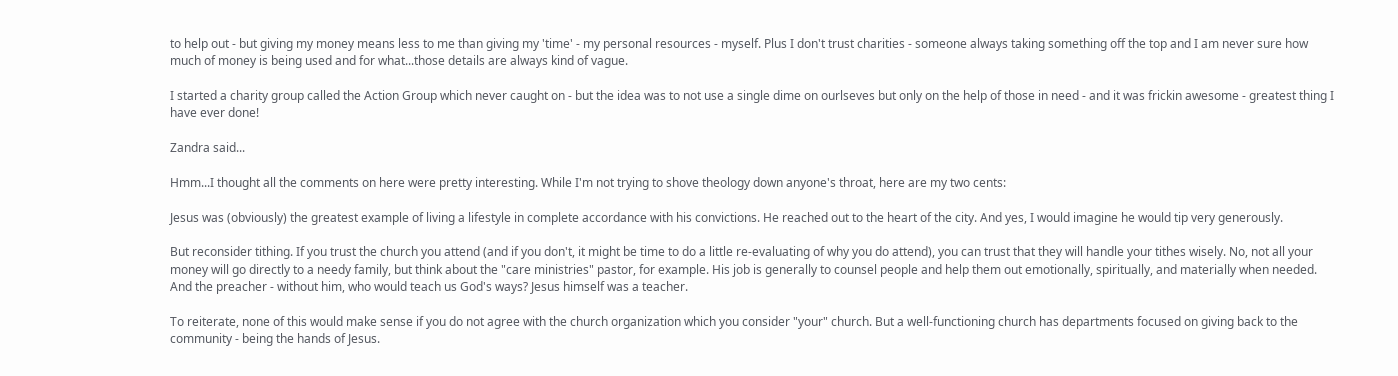to help out - but giving my money means less to me than giving my 'time' - my personal resources - myself. Plus I don't trust charities - someone always taking something off the top and I am never sure how much of money is being used and for what...those details are always kind of vague.

I started a charity group called the Action Group which never caught on - but the idea was to not use a single dime on ourlseves but only on the help of those in need - and it was frickin awesome - greatest thing I have ever done!

Zandra said...

Hmm...I thought all the comments on here were pretty interesting. While I'm not trying to shove theology down anyone's throat, here are my two cents:

Jesus was (obviously) the greatest example of living a lifestyle in complete accordance with his convictions. He reached out to the heart of the city. And yes, I would imagine he would tip very generously.

But reconsider tithing. If you trust the church you attend (and if you don't, it might be time to do a little re-evaluating of why you do attend), you can trust that they will handle your tithes wisely. No, not all your money will go directly to a needy family, but think about the "care ministries" pastor, for example. His job is generally to counsel people and help them out emotionally, spiritually, and materially when needed. And the preacher - without him, who would teach us God's ways? Jesus himself was a teacher.

To reiterate, none of this would make sense if you do not agree with the church organization which you consider "your" church. But a well-functioning church has departments focused on giving back to the community - being the hands of Jesus.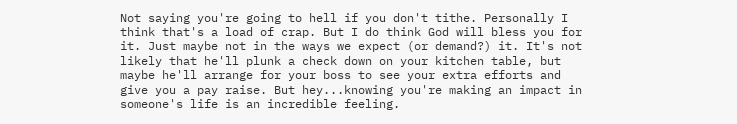Not saying you're going to hell if you don't tithe. Personally I think that's a load of crap. But I do think God will bless you for it. Just maybe not in the ways we expect (or demand?) it. It's not likely that he'll plunk a check down on your kitchen table, but maybe he'll arrange for your boss to see your extra efforts and give you a pay raise. But hey...knowing you're making an impact in someone's life is an incredible feeling.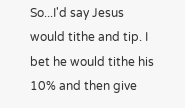So...I'd say Jesus would tithe and tip. I bet he would tithe his 10% and then give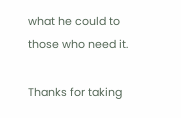what he could to those who need it.

Thanks for taking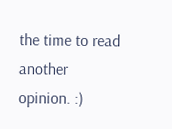the time to read another opinion. :)